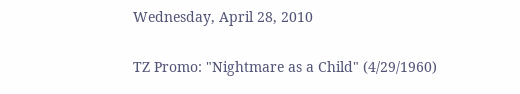Wednesday, April 28, 2010

TZ Promo: "Nightmare as a Child" (4/29/1960)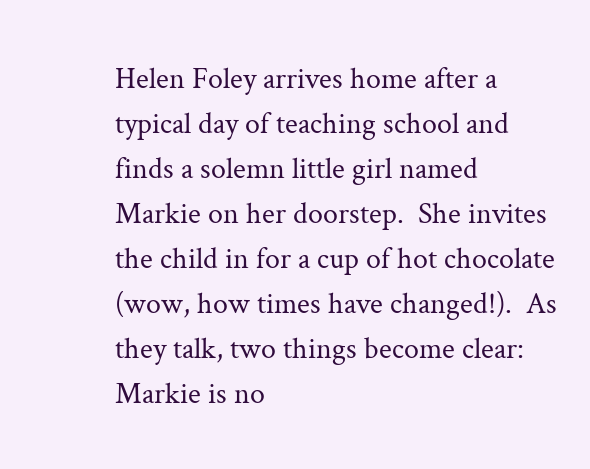Helen Foley arrives home after a typical day of teaching school and finds a solemn little girl named Markie on her doorstep.  She invites the child in for a cup of hot chocolate (wow, how times have changed!).  As they talk, two things become clear:  Markie is no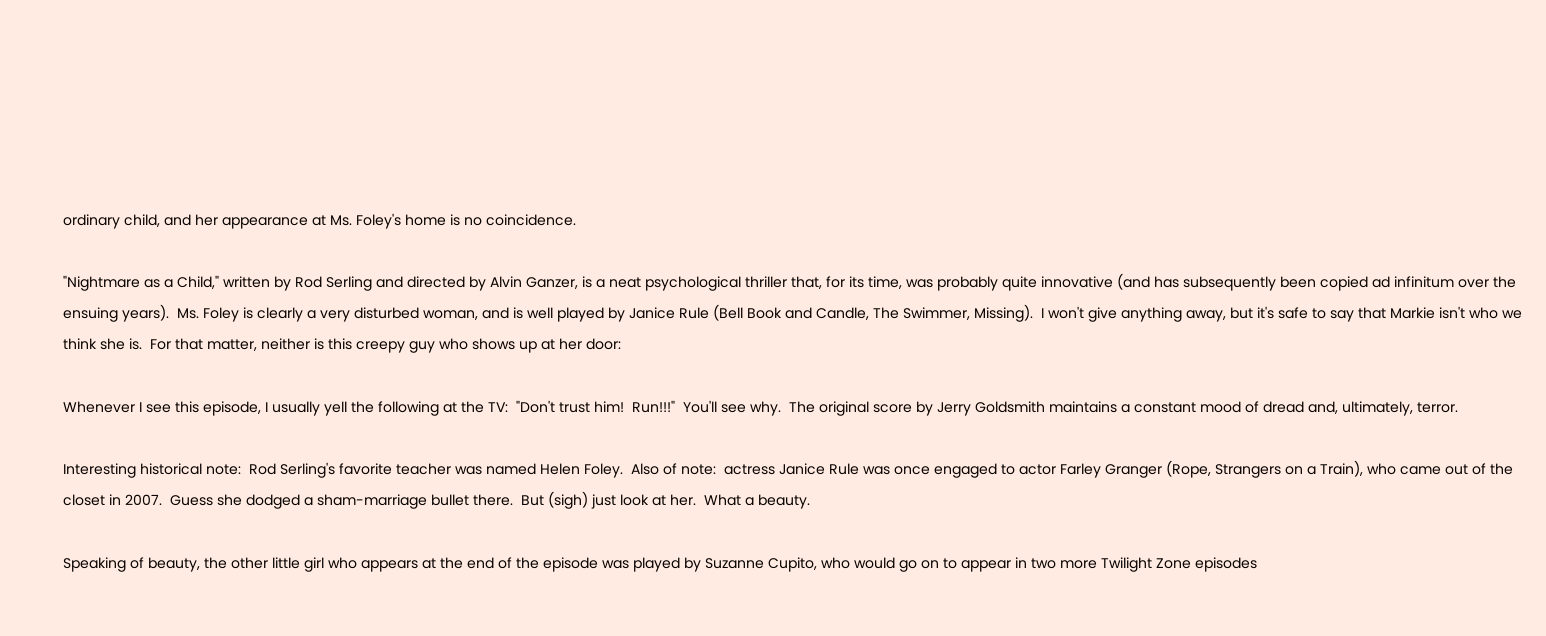ordinary child, and her appearance at Ms. Foley's home is no coincidence.

"Nightmare as a Child," written by Rod Serling and directed by Alvin Ganzer, is a neat psychological thriller that, for its time, was probably quite innovative (and has subsequently been copied ad infinitum over the ensuing years).  Ms. Foley is clearly a very disturbed woman, and is well played by Janice Rule (Bell Book and Candle, The Swimmer, Missing).  I won't give anything away, but it's safe to say that Markie isn't who we think she is.  For that matter, neither is this creepy guy who shows up at her door:

Whenever I see this episode, I usually yell the following at the TV:  "Don't trust him!  Run!!!"  You'll see why.  The original score by Jerry Goldsmith maintains a constant mood of dread and, ultimately, terror.

Interesting historical note:  Rod Serling's favorite teacher was named Helen Foley.  Also of note:  actress Janice Rule was once engaged to actor Farley Granger (Rope, Strangers on a Train), who came out of the closet in 2007.  Guess she dodged a sham-marriage bullet there.  But (sigh) just look at her.  What a beauty.

Speaking of beauty, the other little girl who appears at the end of the episode was played by Suzanne Cupito, who would go on to appear in two more Twilight Zone episodes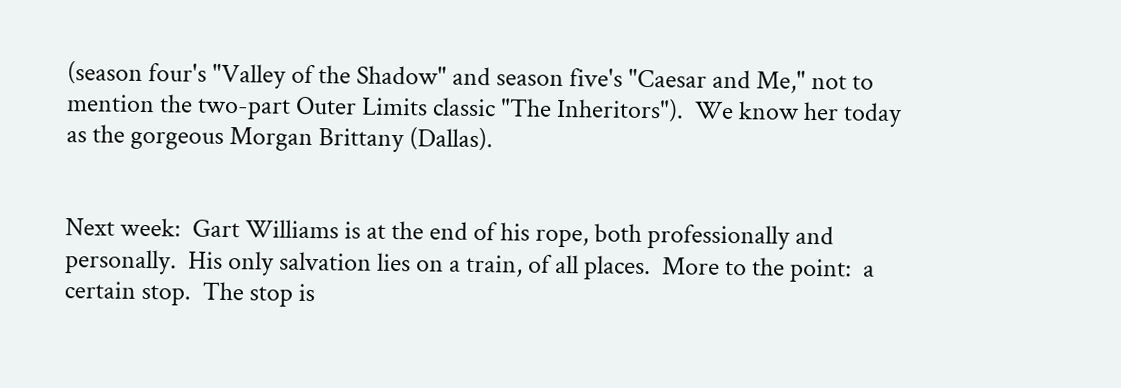(season four's "Valley of the Shadow" and season five's "Caesar and Me," not to mention the two-part Outer Limits classic "The Inheritors").  We know her today as the gorgeous Morgan Brittany (Dallas).


Next week:  Gart Williams is at the end of his rope, both professionally and personally.  His only salvation lies on a train, of all places.  More to the point:  a certain stop.  The stop is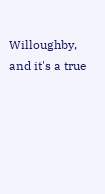Willoughby, and it's a true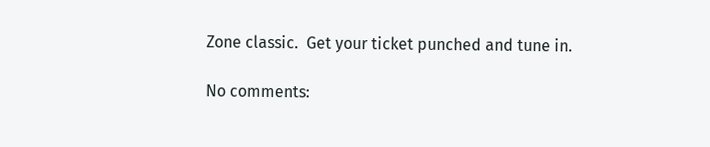Zone classic.  Get your ticket punched and tune in.

No comments: